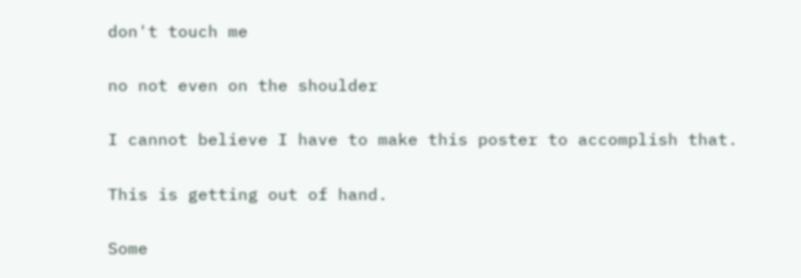don't touch me

no not even on the shoulder

I cannot believe I have to make this poster to accomplish that.

This is getting out of hand.

Some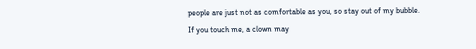people are just not as comfortable as you, so stay out of my bubble.
If you touch me, a clown may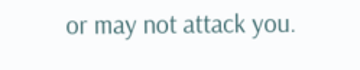or may not attack you.